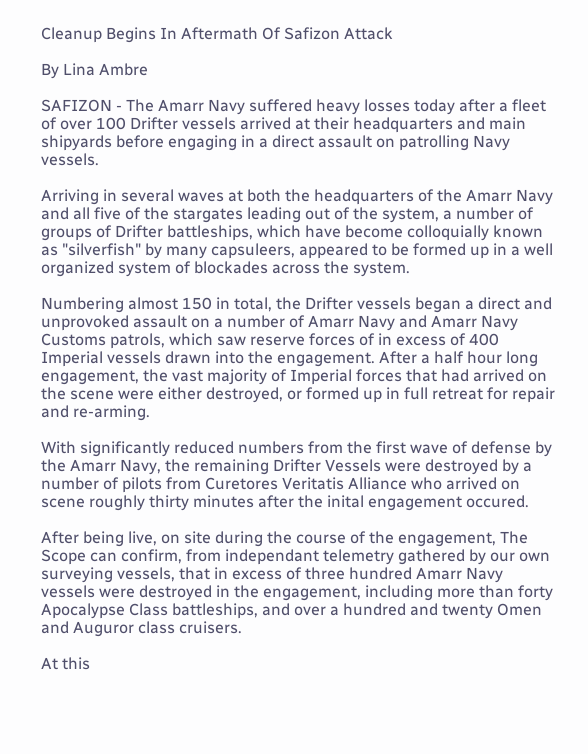Cleanup Begins In Aftermath Of Safizon Attack

By Lina Ambre

SAFIZON - The Amarr Navy suffered heavy losses today after a fleet of over 100 Drifter vessels arrived at their headquarters and main shipyards before engaging in a direct assault on patrolling Navy vessels.

Arriving in several waves at both the headquarters of the Amarr Navy and all five of the stargates leading out of the system, a number of groups of Drifter battleships, which have become colloquially known as "silverfish" by many capsuleers, appeared to be formed up in a well organized system of blockades across the system.

Numbering almost 150 in total, the Drifter vessels began a direct and unprovoked assault on a number of Amarr Navy and Amarr Navy Customs patrols, which saw reserve forces of in excess of 400 Imperial vessels drawn into the engagement. After a half hour long engagement, the vast majority of Imperial forces that had arrived on the scene were either destroyed, or formed up in full retreat for repair and re-arming.

With significantly reduced numbers from the first wave of defense by the Amarr Navy, the remaining Drifter Vessels were destroyed by a number of pilots from Curetores Veritatis Alliance who arrived on scene roughly thirty minutes after the inital engagement occured.

After being live, on site during the course of the engagement, The Scope can confirm, from independant telemetry gathered by our own surveying vessels, that in excess of three hundred Amarr Navy vessels were destroyed in the engagement, including more than forty Apocalypse Class battleships, and over a hundred and twenty Omen and Auguror class cruisers.

At this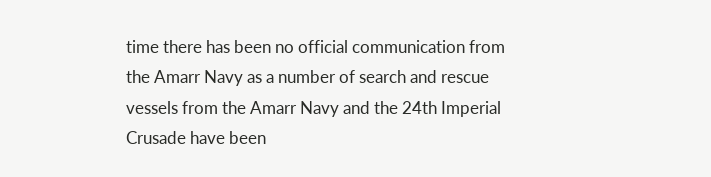time there has been no official communication from the Amarr Navy as a number of search and rescue vessels from the Amarr Navy and the 24th Imperial Crusade have been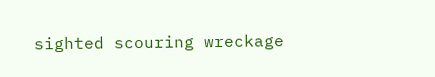sighted scouring wreckage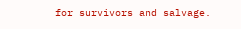for survivors and salvage.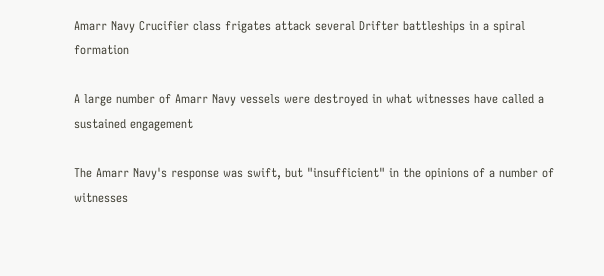Amarr Navy Crucifier class frigates attack several Drifter battleships in a spiral formation

A large number of Amarr Navy vessels were destroyed in what witnesses have called a sustained engagement

The Amarr Navy's response was swift, but "insufficient" in the opinions of a number of witnesses